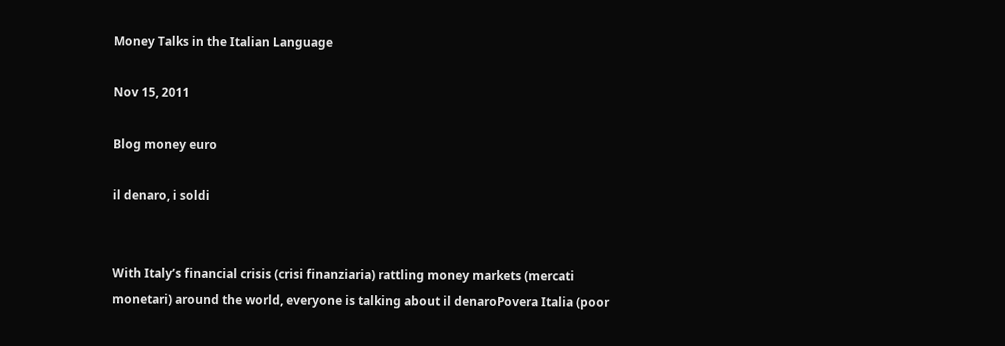Money Talks in the Italian Language

Nov 15, 2011

Blog money euro

il denaro, i soldi


With Italy’s financial crisis (crisi finanziaria) rattling money markets (mercati monetari) around the world, everyone is talking about il denaroPovera Italia (poor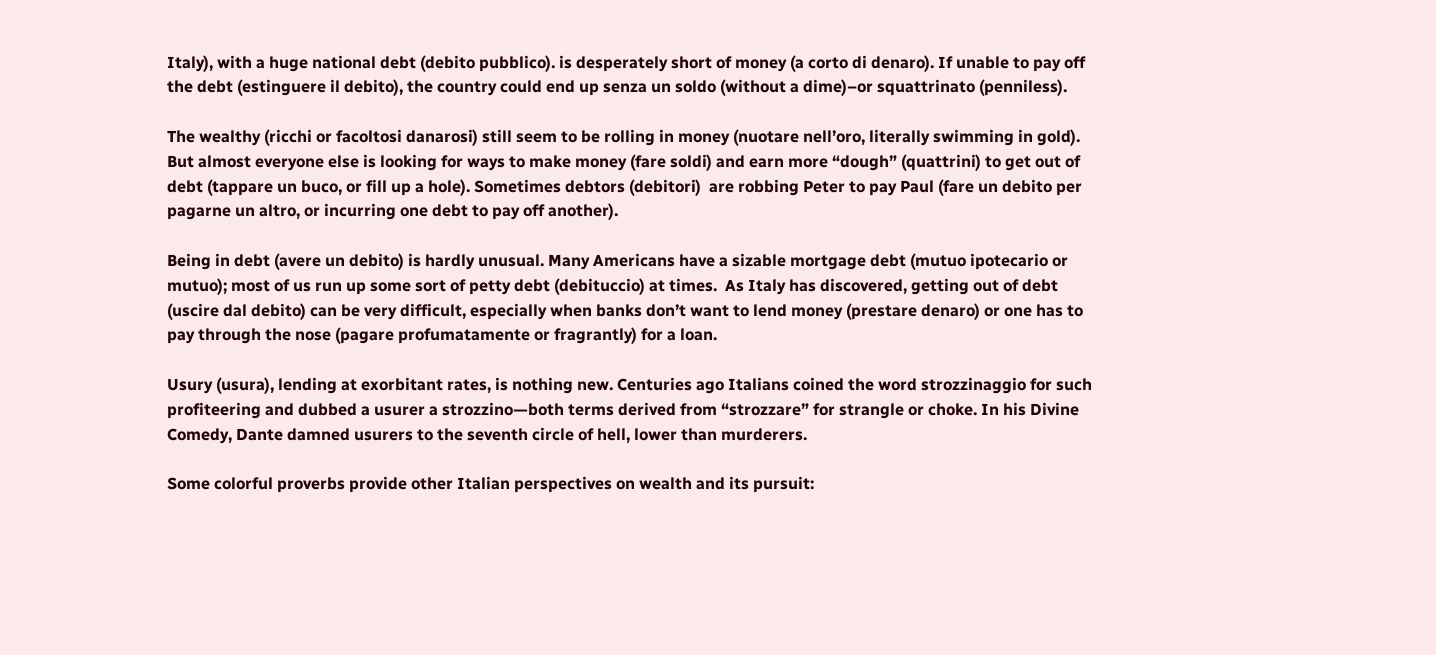Italy), with a huge national debt (debito pubblico). is desperately short of money (a corto di denaro). If unable to pay off the debt (estinguere il debito), the country could end up senza un soldo (without a dime)–or squattrinato (penniless).

The wealthy (ricchi or facoltosi danarosi) still seem to be rolling in money (nuotare nell’oro, literally swimming in gold). But almost everyone else is looking for ways to make money (fare soldi) and earn more “dough” (quattrini) to get out of debt (tappare un buco, or fill up a hole). Sometimes debtors (debitori)  are robbing Peter to pay Paul (fare un debito per pagarne un altro, or incurring one debt to pay off another).

Being in debt (avere un debito) is hardly unusual. Many Americans have a sizable mortgage debt (mutuo ipotecario or mutuo); most of us run up some sort of petty debt (debituccio) at times.  As Italy has discovered, getting out of debt (uscire dal debito) can be very difficult, especially when banks don’t want to lend money (prestare denaro) or one has to pay through the nose (pagare profumatamente or fragrantly) for a loan.

Usury (usura), lending at exorbitant rates, is nothing new. Centuries ago Italians coined the word strozzinaggio for such profiteering and dubbed a usurer a strozzino—both terms derived from “strozzare” for strangle or choke. In his Divine Comedy, Dante damned usurers to the seventh circle of hell, lower than murderers.

Some colorful proverbs provide other Italian perspectives on wealth and its pursuit: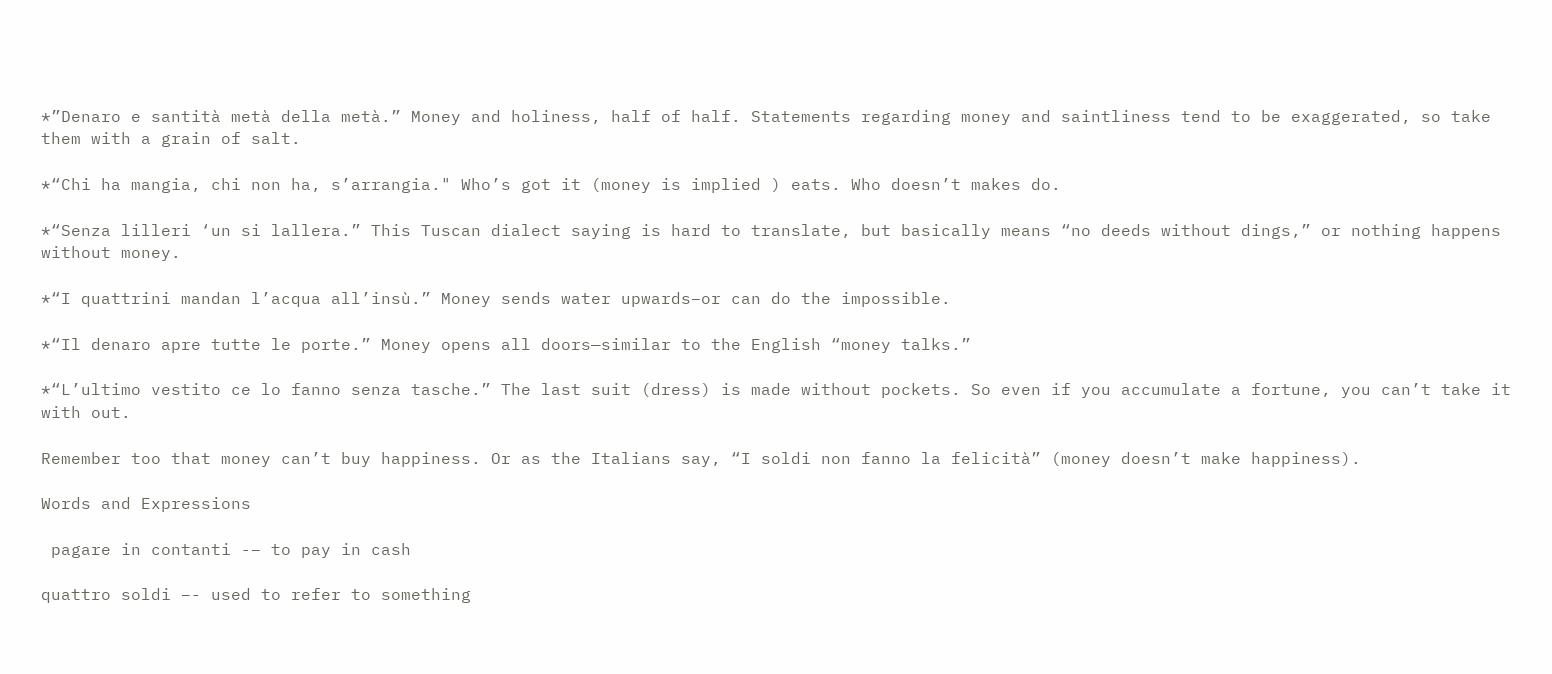*”Denaro e santità metà della metà.” Money and holiness, half of half. Statements regarding money and saintliness tend to be exaggerated, so take them with a grain of salt.

*“Chi ha mangia, chi non ha, s’arrangia." Who’s got it (money is implied ) eats. Who doesn’t makes do.

*“Senza lilleri ‘un si lallera.” This Tuscan dialect saying is hard to translate, but basically means “no deeds without dings,” or nothing happens without money.

*“I quattrini mandan l’acqua all’insù.” Money sends water upwards–or can do the impossible.

*“Il denaro apre tutte le porte.” Money opens all doors—similar to the English “money talks.”

*“L’ultimo vestito ce lo fanno senza tasche.” The last suit (dress) is made without pockets. So even if you accumulate a fortune, you can’t take it with out.

Remember too that money can’t buy happiness. Or as the Italians say, “I soldi non fanno la felicità” (money doesn’t make happiness).

Words and Expressions

 pagare in contanti -– to pay in cash

quattro soldi –- used to refer to something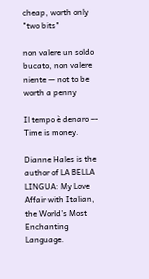cheap, worth only "two bits"

non valere un soldo bucato, non valere niente — not to be worth a penny

Il tempo è denaro –- Time is money.

Dianne Hales is the author of LA BELLA LINGUA: My Love Affair with Italian, the World’s Most Enchanting Language.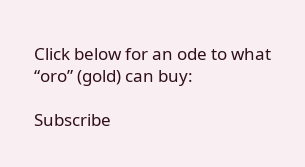Click below for an ode to what “oro” (gold) can buy:

Subscribe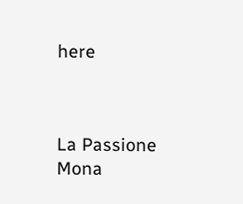here



La Passione
Mona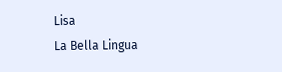Lisa
La Bella Lingua